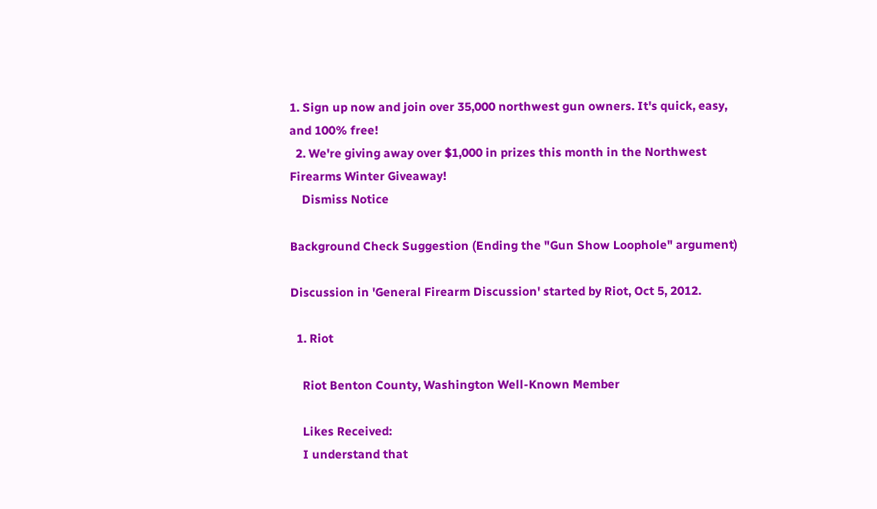1. Sign up now and join over 35,000 northwest gun owners. It's quick, easy, and 100% free!
  2. We're giving away over $1,000 in prizes this month in the Northwest Firearms Winter Giveaway!
    Dismiss Notice

Background Check Suggestion (Ending the "Gun Show Loophole" argument)

Discussion in 'General Firearm Discussion' started by Riot, Oct 5, 2012.

  1. Riot

    Riot Benton County, Washington Well-Known Member

    Likes Received:
    I understand that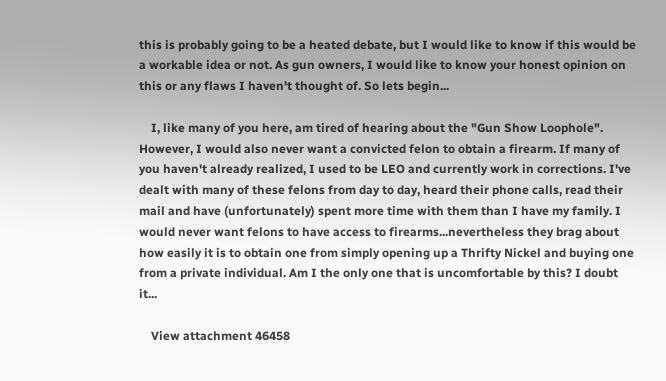this is probably going to be a heated debate, but I would like to know if this would be a workable idea or not. As gun owners, I would like to know your honest opinion on this or any flaws I haven't thought of. So lets begin...

    I, like many of you here, am tired of hearing about the "Gun Show Loophole". However, I would also never want a convicted felon to obtain a firearm. If many of you haven't already realized, I used to be LEO and currently work in corrections. I've dealt with many of these felons from day to day, heard their phone calls, read their mail and have (unfortunately) spent more time with them than I have my family. I would never want felons to have access to firearms...nevertheless they brag about how easily it is to obtain one from simply opening up a Thrifty Nickel and buying one from a private individual. Am I the only one that is uncomfortable by this? I doubt it...

    View attachment 46458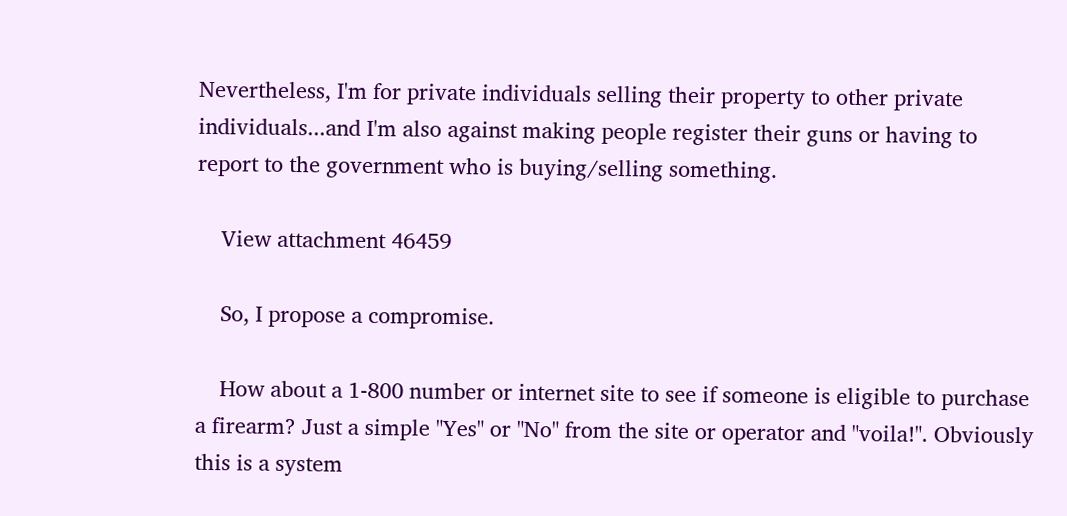Nevertheless, I'm for private individuals selling their property to other private individuals...and I'm also against making people register their guns or having to report to the government who is buying/selling something.

    View attachment 46459

    So, I propose a compromise.

    How about a 1-800 number or internet site to see if someone is eligible to purchase a firearm? Just a simple "Yes" or "No" from the site or operator and "voila!". Obviously this is a system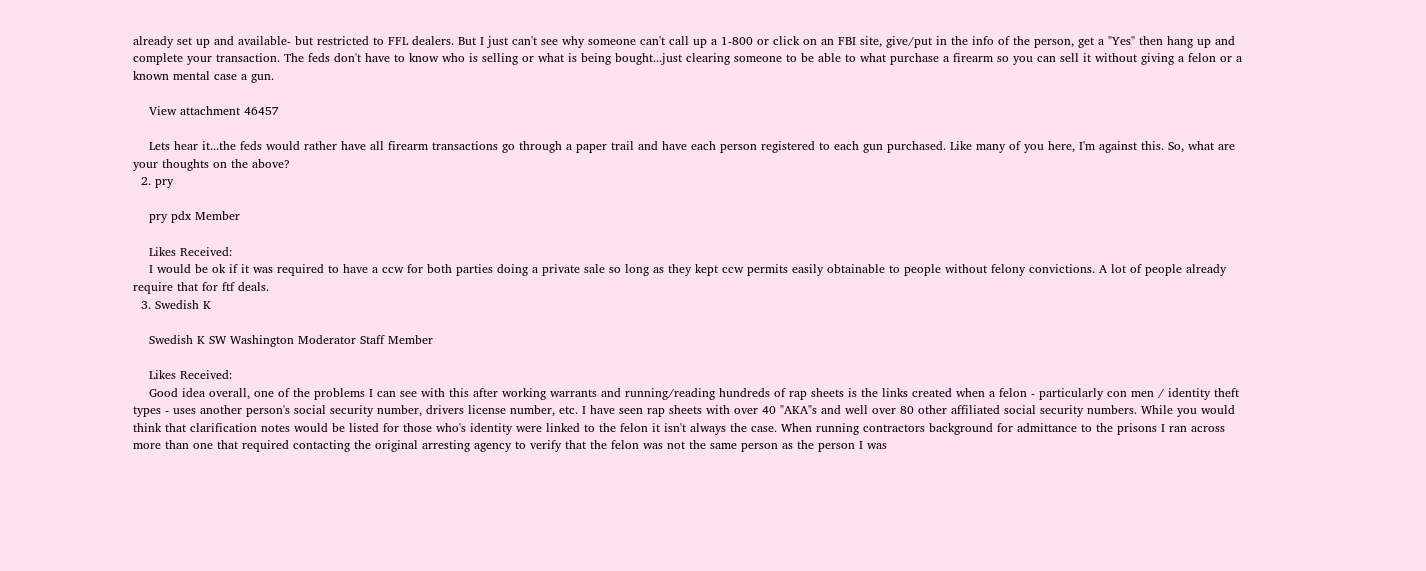already set up and available- but restricted to FFL dealers. But I just can't see why someone can't call up a 1-800 or click on an FBI site, give/put in the info of the person, get a "Yes" then hang up and complete your transaction. The feds don't have to know who is selling or what is being bought...just clearing someone to be able to what purchase a firearm so you can sell it without giving a felon or a known mental case a gun.

    View attachment 46457

    Lets hear it...the feds would rather have all firearm transactions go through a paper trail and have each person registered to each gun purchased. Like many of you here, I'm against this. So, what are your thoughts on the above?
  2. pry

    pry pdx Member

    Likes Received:
    I would be ok if it was required to have a ccw for both parties doing a private sale so long as they kept ccw permits easily obtainable to people without felony convictions. A lot of people already require that for ftf deals.
  3. Swedish K

    Swedish K SW Washington Moderator Staff Member

    Likes Received:
    Good idea overall, one of the problems I can see with this after working warrants and running/reading hundreds of rap sheets is the links created when a felon - particularly con men / identity theft types - uses another person's social security number, drivers license number, etc. I have seen rap sheets with over 40 "AKA"s and well over 80 other affiliated social security numbers. While you would think that clarification notes would be listed for those who's identity were linked to the felon it isn't always the case. When running contractors background for admittance to the prisons I ran across more than one that required contacting the original arresting agency to verify that the felon was not the same person as the person I was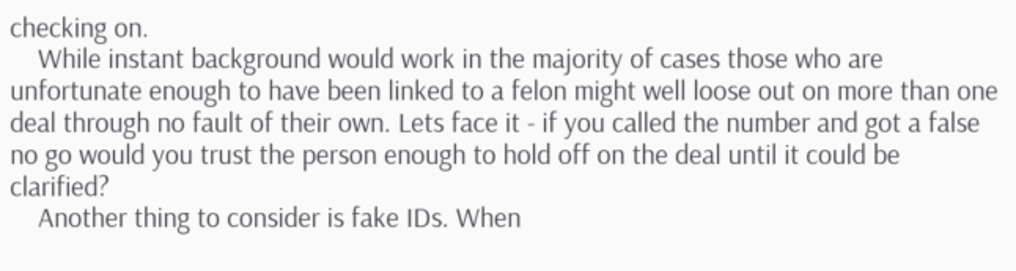checking on.
    While instant background would work in the majority of cases those who are unfortunate enough to have been linked to a felon might well loose out on more than one deal through no fault of their own. Lets face it - if you called the number and got a false no go would you trust the person enough to hold off on the deal until it could be clarified?
    Another thing to consider is fake IDs. When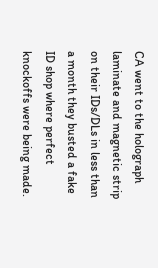CA went to the holograph laminate and magnetic strip on their IDs/DLs in less than a month they busted a fake ID shop where perfect knockoffs were being made.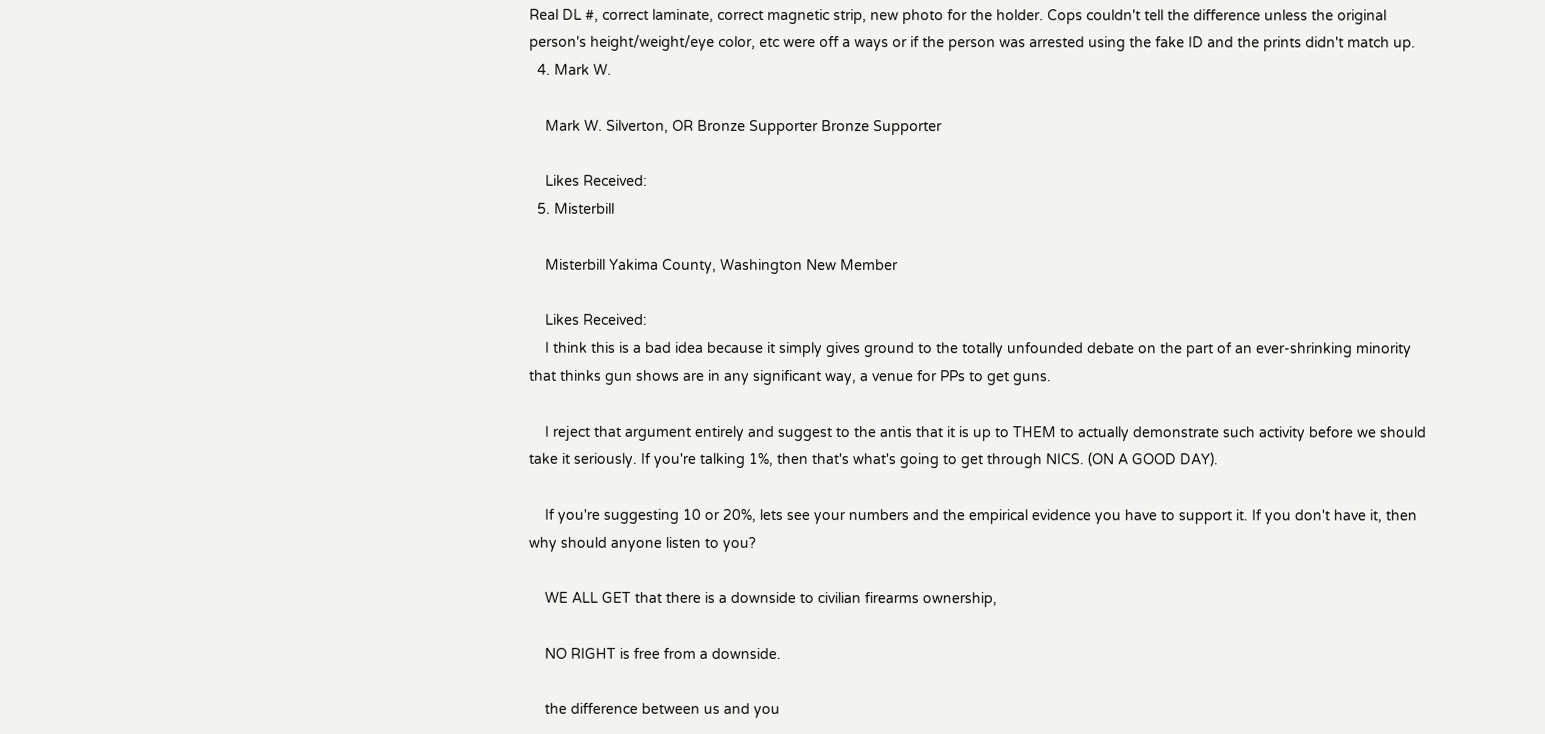Real DL #, correct laminate, correct magnetic strip, new photo for the holder. Cops couldn't tell the difference unless the original person's height/weight/eye color, etc were off a ways or if the person was arrested using the fake ID and the prints didn't match up.
  4. Mark W.

    Mark W. Silverton, OR Bronze Supporter Bronze Supporter

    Likes Received:
  5. Misterbill

    Misterbill Yakima County, Washington New Member

    Likes Received:
    I think this is a bad idea because it simply gives ground to the totally unfounded debate on the part of an ever-shrinking minority that thinks gun shows are in any significant way, a venue for PPs to get guns.

    I reject that argument entirely and suggest to the antis that it is up to THEM to actually demonstrate such activity before we should take it seriously. If you're talking 1%, then that's what's going to get through NICS. (ON A GOOD DAY).

    If you're suggesting 10 or 20%, lets see your numbers and the empirical evidence you have to support it. If you don't have it, then why should anyone listen to you?

    WE ALL GET that there is a downside to civilian firearms ownership,

    NO RIGHT is free from a downside.

    the difference between us and you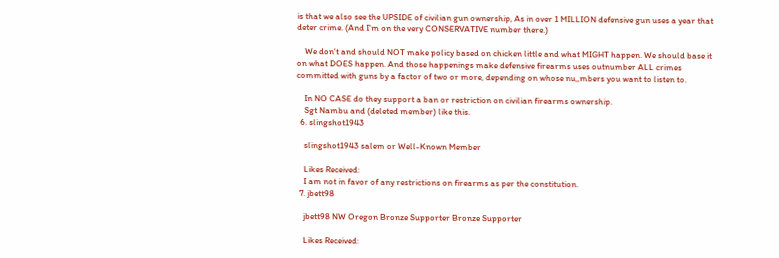is that we also see the UPSIDE of civilian gun ownership, As in over 1 MILLION defensive gun uses a year that deter crime. (And I'm on the very CONSERVATIVE number there.)

    We don't and should NOT make policy based on chicken little and what MIGHT happen. We should base it on what DOES happen. And those happenings make defensive firearms uses outnumber ALL crimes committed with guns by a factor of two or more, depending on whose nu,,mbers you want to listen to.

    In NO CASE do they support a ban or restriction on civilian firearms ownership.
    Sgt Nambu and (deleted member) like this.
  6. slingshot1943

    slingshot1943 salem or Well-Known Member

    Likes Received:
    I am not in favor of any restrictions on firearms as per the constitution.
  7. jbett98

    jbett98 NW Oregon Bronze Supporter Bronze Supporter

    Likes Received: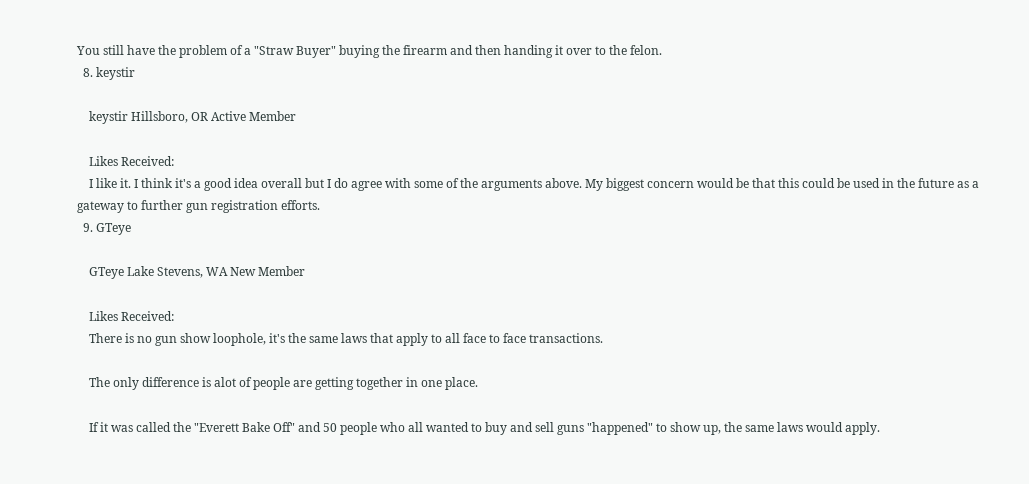You still have the problem of a "Straw Buyer" buying the firearm and then handing it over to the felon.
  8. keystir

    keystir Hillsboro, OR Active Member

    Likes Received:
    I like it. I think it's a good idea overall but I do agree with some of the arguments above. My biggest concern would be that this could be used in the future as a gateway to further gun registration efforts.
  9. GTeye

    GTeye Lake Stevens, WA New Member

    Likes Received:
    There is no gun show loophole, it's the same laws that apply to all face to face transactions.

    The only difference is alot of people are getting together in one place.

    If it was called the "Everett Bake Off" and 50 people who all wanted to buy and sell guns "happened" to show up, the same laws would apply.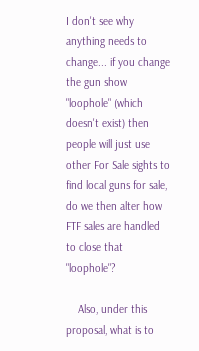I don't see why anything needs to change... if you change the gun show "loophole" (which doesn't exist) then people will just use other For Sale sights to find local guns for sale, do we then alter how FTF sales are handled to close that "loophole"?

    Also, under this proposal, what is to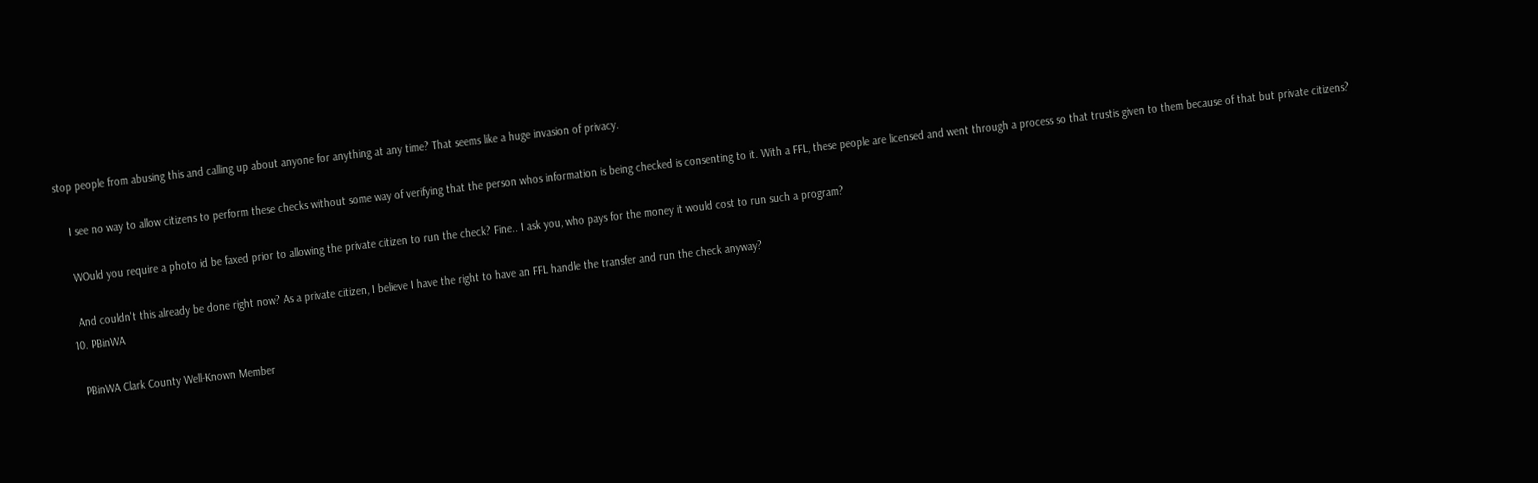stop people from abusing this and calling up about anyone for anything at any time? That seems like a huge invasion of privacy.

    I see no way to allow citizens to perform these checks without some way of verifying that the person whos information is being checked is consenting to it. With a FFL, these people are licensed and went through a process so that trustis given to them because of that but private citizens?

    WOuld you require a photo id be faxed prior to allowing the private citizen to run the check? Fine.. I ask you, who pays for the money it would cost to run such a program?

    And couldn't this already be done right now? As a private citizen, I believe I have the right to have an FFL handle the transfer and run the check anyway?
  10. PBinWA

    PBinWA Clark County Well-Known Member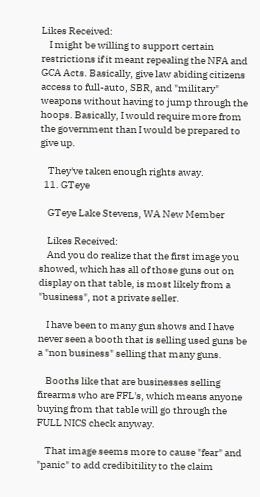Likes Received:
    I might be willing to support certain restrictions if it meant repealing the NFA and GCA Acts. Basically, give law abiding citizens access to full-auto, SBR, and "military" weapons without having to jump through the hoops. Basically, I would require more from the government than I would be prepared to give up.

    They've taken enough rights away.
  11. GTeye

    GTeye Lake Stevens, WA New Member

    Likes Received:
    And you do realize that the first image you showed, which has all of those guns out on display on that table, is most likely from a "business", not a private seller.

    I have been to many gun shows and I have never seen a booth that is selling used guns be a "non business" selling that many guns.

    Booths like that are businesses selling firearms who are FFL's, which means anyone buying from that table will go through the FULL NICS check anyway.

    That image seems more to cause "fear" and "panic" to add credibitility to the claim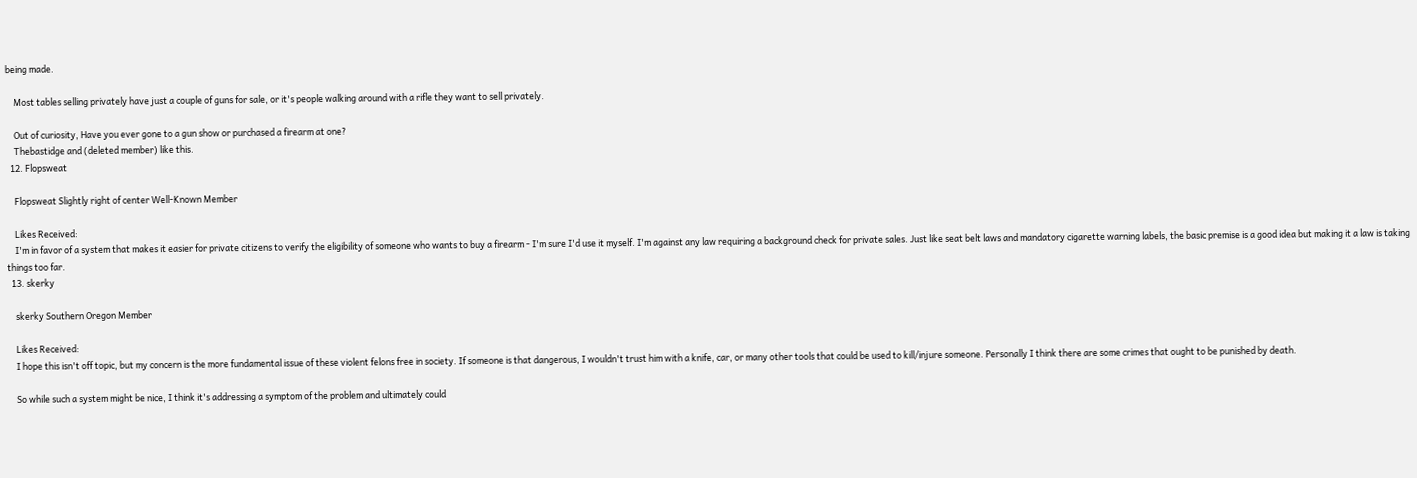being made.

    Most tables selling privately have just a couple of guns for sale, or it's people walking around with a rifle they want to sell privately.

    Out of curiosity, Have you ever gone to a gun show or purchased a firearm at one?
    Thebastidge and (deleted member) like this.
  12. Flopsweat

    Flopsweat Slightly right of center Well-Known Member

    Likes Received:
    I'm in favor of a system that makes it easier for private citizens to verify the eligibility of someone who wants to buy a firearm - I'm sure I'd use it myself. I'm against any law requiring a background check for private sales. Just like seat belt laws and mandatory cigarette warning labels, the basic premise is a good idea but making it a law is taking things too far.
  13. skerky

    skerky Southern Oregon Member

    Likes Received:
    I hope this isn't off topic, but my concern is the more fundamental issue of these violent felons free in society. If someone is that dangerous, I wouldn't trust him with a knife, car, or many other tools that could be used to kill/injure someone. Personally I think there are some crimes that ought to be punished by death.

    So while such a system might be nice, I think it's addressing a symptom of the problem and ultimately could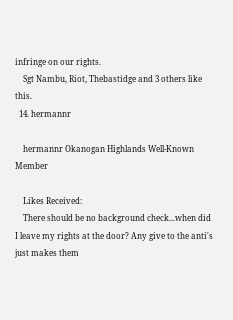infringe on our rights.
    Sgt Nambu, Riot, Thebastidge and 3 others like this.
  14. hermannr

    hermannr Okanogan Highlands Well-Known Member

    Likes Received:
    There should be no background check...when did I leave my rights at the door? Any give to the anti's just makes them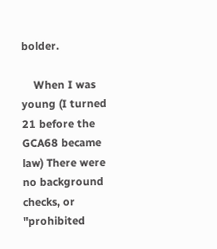bolder.

    When I was young (I turned 21 before the GCA68 became law) There were no background checks, or "prohibited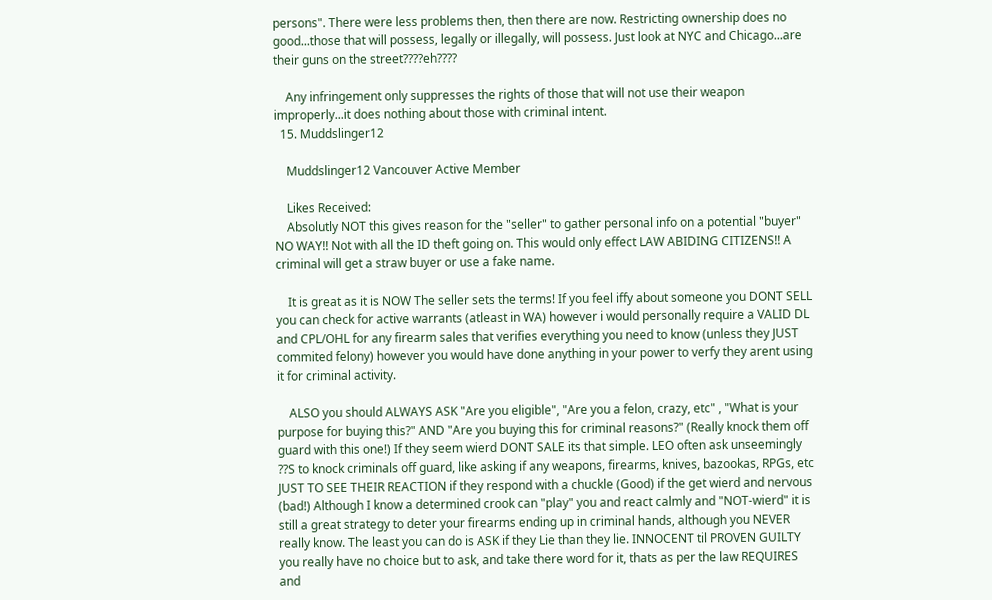persons". There were less problems then, then there are now. Restricting ownership does no good...those that will possess, legally or illegally, will possess. Just look at NYC and Chicago...are their guns on the street????eh????

    Any infringement only suppresses the rights of those that will not use their weapon improperly...it does nothing about those with criminal intent.
  15. Muddslinger12

    Muddslinger12 Vancouver Active Member

    Likes Received:
    Absolutly NOT this gives reason for the "seller" to gather personal info on a potential "buyer" NO WAY!! Not with all the ID theft going on. This would only effect LAW ABIDING CITIZENS!! A criminal will get a straw buyer or use a fake name.

    It is great as it is NOW The seller sets the terms! If you feel iffy about someone you DONT SELL you can check for active warrants (atleast in WA) however i would personally require a VALID DL and CPL/OHL for any firearm sales that verifies everything you need to know (unless they JUST commited felony) however you would have done anything in your power to verfy they arent using it for criminal activity.

    ALSO you should ALWAYS ASK "Are you eligible", "Are you a felon, crazy, etc" , "What is your purpose for buying this?" AND "Are you buying this for criminal reasons?" (Really knock them off guard with this one!) If they seem wierd DONT SALE its that simple. LEO often ask unseemingly ??S to knock criminals off guard, like asking if any weapons, firearms, knives, bazookas, RPGs, etc JUST TO SEE THEIR REACTION if they respond with a chuckle (Good) if the get wierd and nervous (bad!) Although I know a determined crook can "play" you and react calmly and "NOT-wierd" it is still a great strategy to deter your firearms ending up in criminal hands, although you NEVER really know. The least you can do is ASK if they Lie than they lie. INNOCENT til PROVEN GUILTY you really have no choice but to ask, and take there word for it, thats as per the law REQUIRES and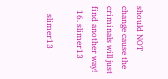should NOT change cause the criminals will just find another way!
  16. slimer13

    slimer13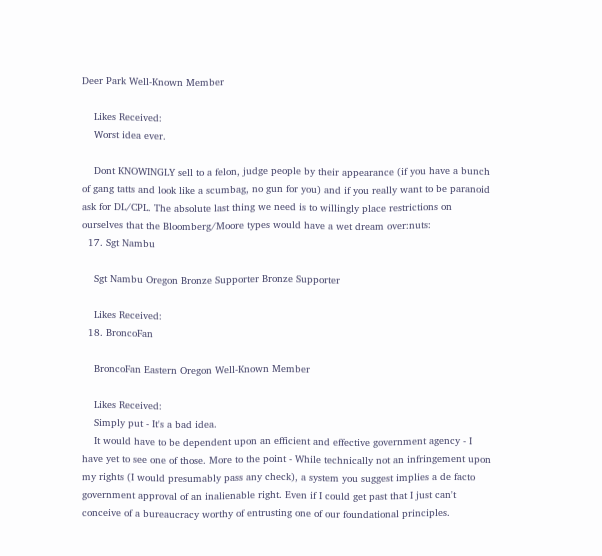Deer Park Well-Known Member

    Likes Received:
    Worst idea ever.

    Dont KNOWINGLY sell to a felon, judge people by their appearance (if you have a bunch of gang tatts and look like a scumbag, no gun for you) and if you really want to be paranoid ask for DL/CPL. The absolute last thing we need is to willingly place restrictions on ourselves that the Bloomberg/Moore types would have a wet dream over:nuts:
  17. Sgt Nambu

    Sgt Nambu Oregon Bronze Supporter Bronze Supporter

    Likes Received:
  18. BroncoFan

    BroncoFan Eastern Oregon Well-Known Member

    Likes Received:
    Simply put - It's a bad idea.
    It would have to be dependent upon an efficient and effective government agency - I have yet to see one of those. More to the point - While technically not an infringement upon my rights (I would presumably pass any check), a system you suggest implies a de facto government approval of an inalienable right. Even if I could get past that I just can't conceive of a bureaucracy worthy of entrusting one of our foundational principles.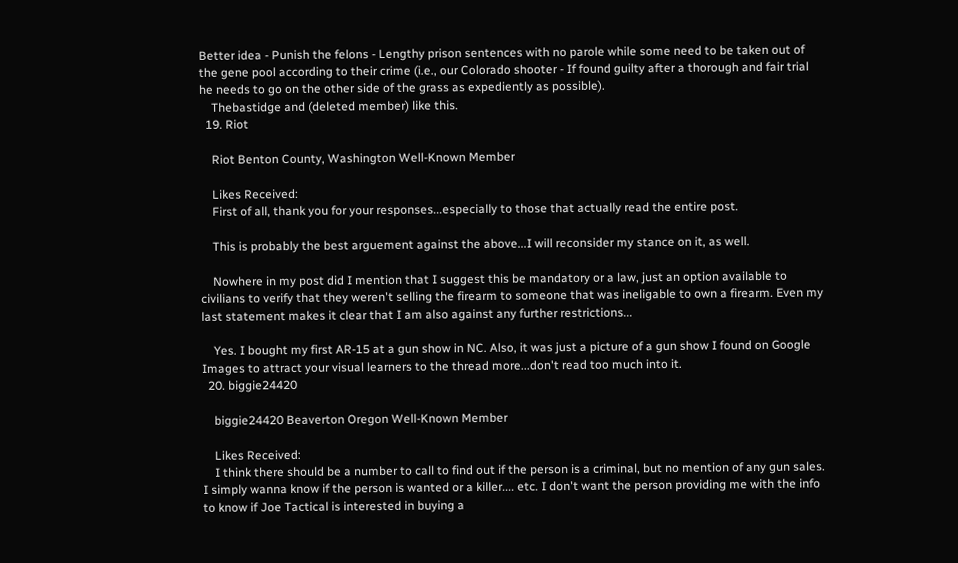Better idea - Punish the felons - Lengthy prison sentences with no parole while some need to be taken out of the gene pool according to their crime (i.e., our Colorado shooter - If found guilty after a thorough and fair trial he needs to go on the other side of the grass as expediently as possible).
    Thebastidge and (deleted member) like this.
  19. Riot

    Riot Benton County, Washington Well-Known Member

    Likes Received:
    First of all, thank you for your responses...especially to those that actually read the entire post.

    This is probably the best arguement against the above...I will reconsider my stance on it, as well.

    Nowhere in my post did I mention that I suggest this be mandatory or a law, just an option available to civilians to verify that they weren't selling the firearm to someone that was ineligable to own a firearm. Even my last statement makes it clear that I am also against any further restrictions...

    Yes. I bought my first AR-15 at a gun show in NC. Also, it was just a picture of a gun show I found on Google Images to attract your visual learners to the thread more...don't read too much into it.
  20. biggie24420

    biggie24420 Beaverton Oregon Well-Known Member

    Likes Received:
    I think there should be a number to call to find out if the person is a criminal, but no mention of any gun sales. I simply wanna know if the person is wanted or a killer.... etc. I don't want the person providing me with the info to know if Joe Tactical is interested in buying a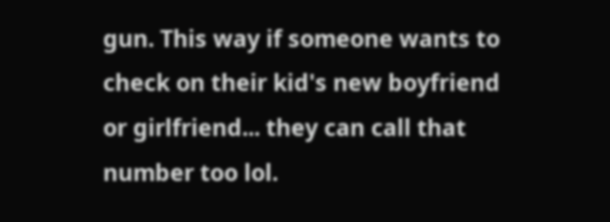gun. This way if someone wants to check on their kid's new boyfriend or girlfriend... they can call that number too lol.